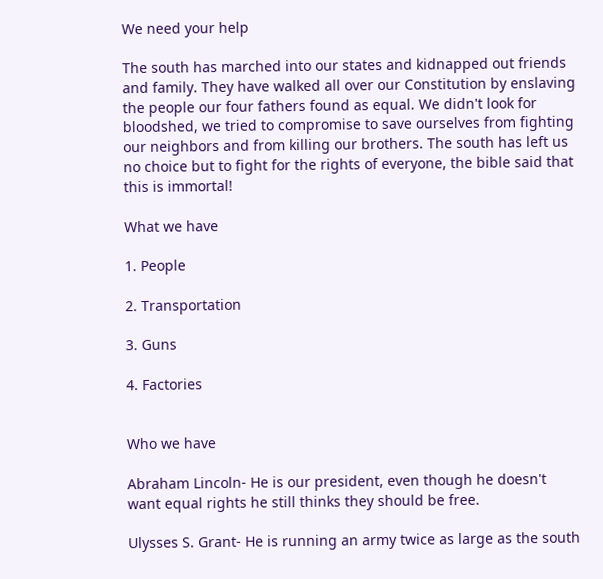We need your help

The south has marched into our states and kidnapped out friends and family. They have walked all over our Constitution by enslaving the people our four fathers found as equal. We didn't look for bloodshed, we tried to compromise to save ourselves from fighting our neighbors and from killing our brothers. The south has left us no choice but to fight for the rights of everyone, the bible said that this is immortal!

What we have

1. People

2. Transportation

3. Guns

4. Factories


Who we have

Abraham Lincoln- He is our president, even though he doesn't want equal rights he still thinks they should be free.

Ulysses S. Grant- He is running an army twice as large as the south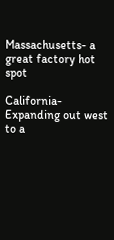Massachusetts- a great factory hot spot

California- Expanding out west to a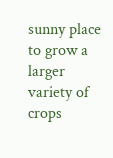sunny place to grow a larger variety of crops